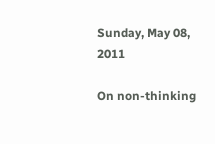Sunday, May 08, 2011

On non-thinking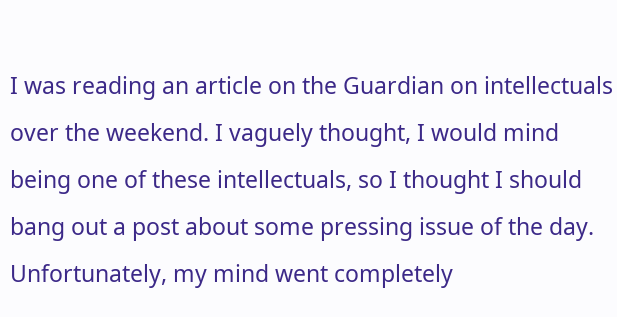I was reading an article on the Guardian on intellectuals over the weekend. I vaguely thought, I would mind being one of these intellectuals, so I thought I should bang out a post about some pressing issue of the day. Unfortunately, my mind went completely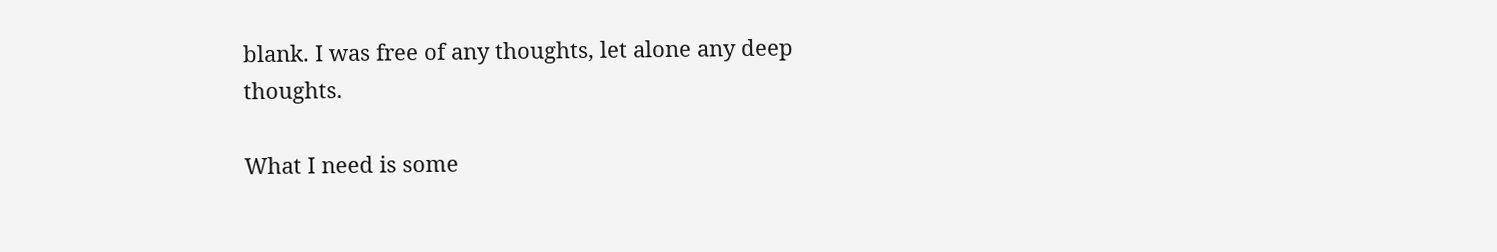blank. I was free of any thoughts, let alone any deep thoughts.

What I need is some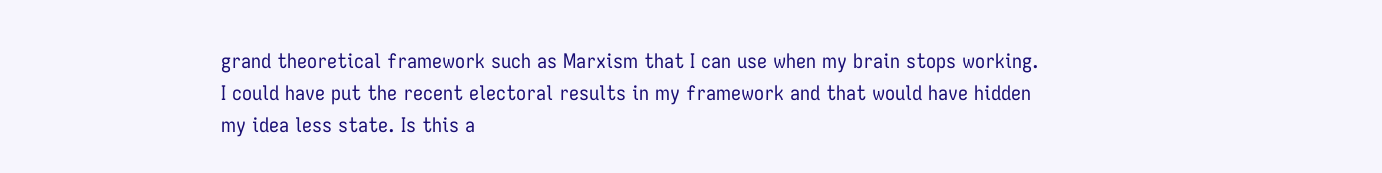grand theoretical framework such as Marxism that I can use when my brain stops working. I could have put the recent electoral results in my framework and that would have hidden my idea less state. Is this a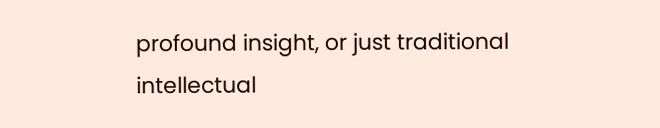profound insight, or just traditional intellectual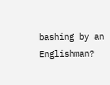bashing by an Englishman?